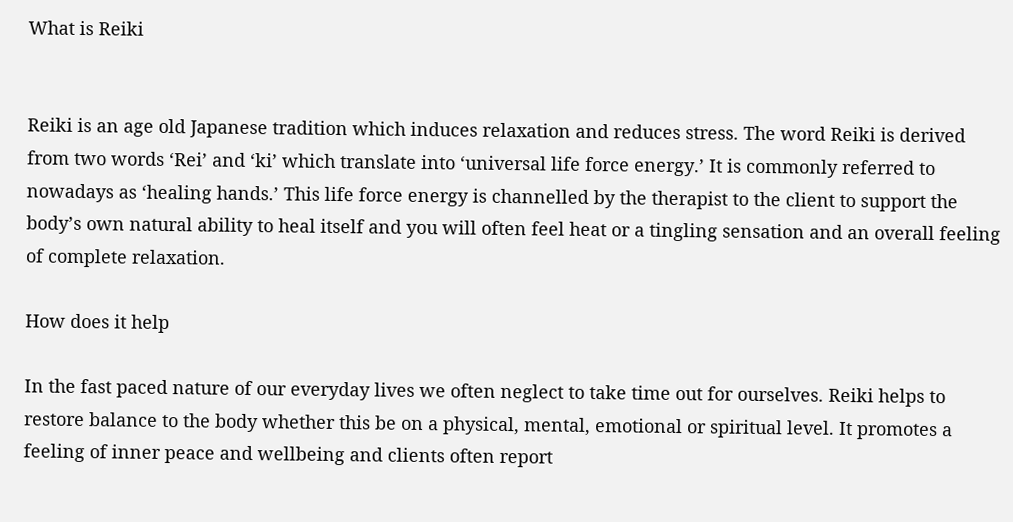What is Reiki


Reiki is an age old Japanese tradition which induces relaxation and reduces stress. The word Reiki is derived from two words ‘Rei’ and ‘ki’ which translate into ‘universal life force energy.’ It is commonly referred to nowadays as ‘healing hands.’ This life force energy is channelled by the therapist to the client to support the body’s own natural ability to heal itself and you will often feel heat or a tingling sensation and an overall feeling of complete relaxation.

How does it help

In the fast paced nature of our everyday lives we often neglect to take time out for ourselves. Reiki helps to restore balance to the body whether this be on a physical, mental, emotional or spiritual level. It promotes a feeling of inner peace and wellbeing and clients often report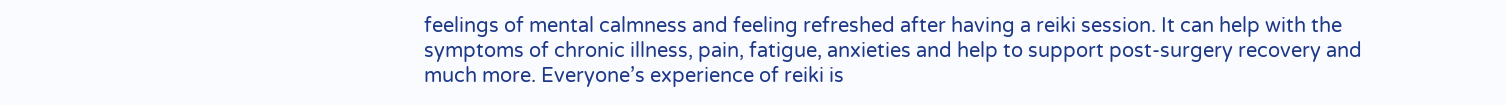feelings of mental calmness and feeling refreshed after having a reiki session. It can help with the symptoms of chronic illness, pain, fatigue, anxieties and help to support post-surgery recovery and much more. Everyone’s experience of reiki is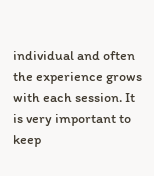individual and often the experience grows with each session. It is very important to keep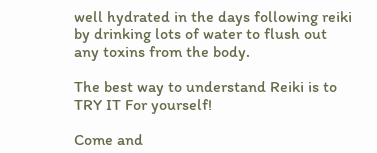well hydrated in the days following reiki by drinking lots of water to flush out any toxins from the body.

The best way to understand Reiki is to TRY IT For yourself!

Come and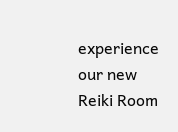experience our new Reiki Room